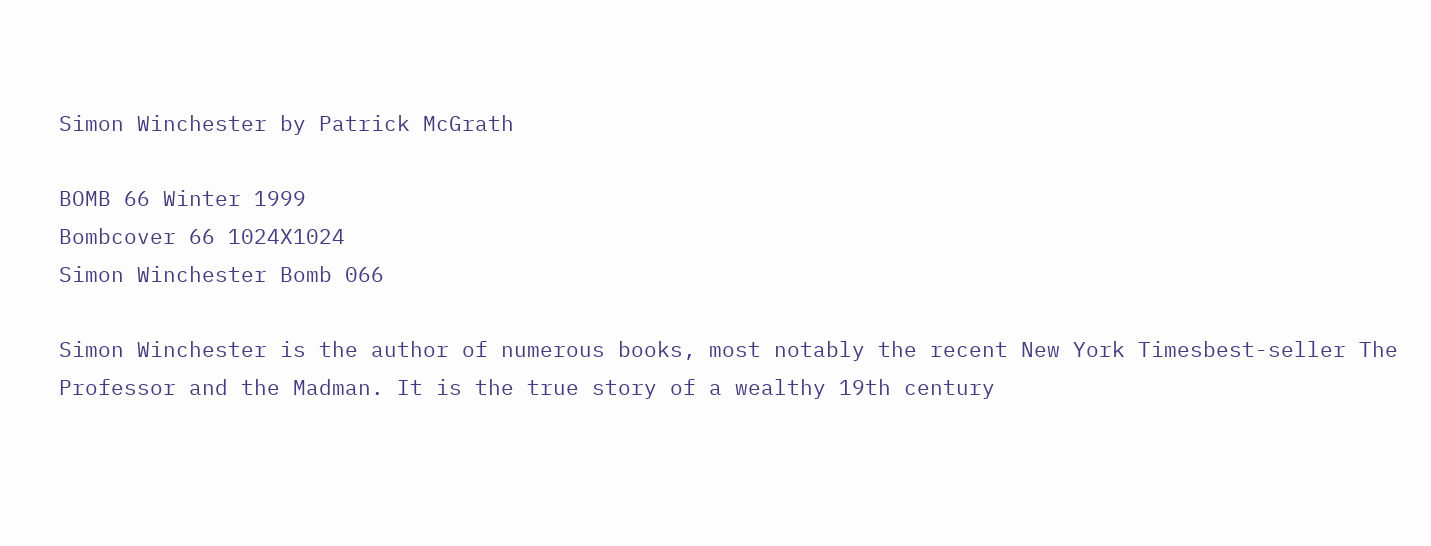Simon Winchester by Patrick McGrath

BOMB 66 Winter 1999
Bombcover 66 1024X1024
Simon Winchester Bomb 066

Simon Winchester is the author of numerous books, most notably the recent New York Timesbest-seller The Professor and the Madman. It is the true story of a wealthy 19th century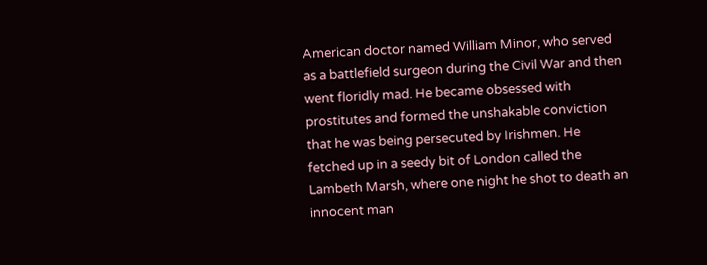American doctor named William Minor, who served as a battlefield surgeon during the Civil War and then went floridly mad. He became obsessed with prostitutes and formed the unshakable conviction that he was being persecuted by Irishmen. He fetched up in a seedy bit of London called the Lambeth Marsh, where one night he shot to death an innocent man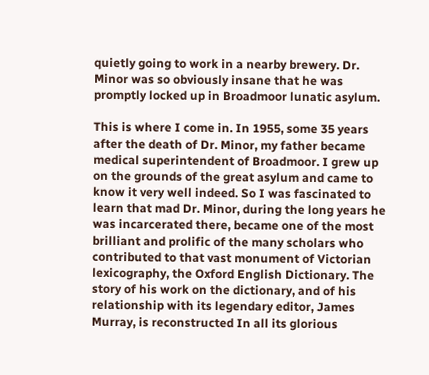quietly going to work in a nearby brewery. Dr. Minor was so obviously insane that he was promptly locked up in Broadmoor lunatic asylum.

This is where I come in. In 1955, some 35 years after the death of Dr. Minor, my father became medical superintendent of Broadmoor. I grew up on the grounds of the great asylum and came to know it very well indeed. So I was fascinated to learn that mad Dr. Minor, during the long years he was incarcerated there, became one of the most brilliant and prolific of the many scholars who contributed to that vast monument of Victorian lexicography, the Oxford English Dictionary. The story of his work on the dictionary, and of his relationship with its legendary editor, James Murray, is reconstructed In all its glorious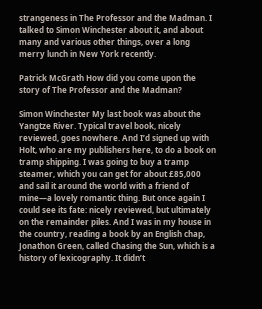strangeness in The Professor and the Madman. I talked to Simon Winchester about it, and about many and various other things, over a long merry lunch in New York recently.

Patrick McGrath How did you come upon the story of The Professor and the Madman?

Simon Winchester My last book was about the Yangtze River. Typical travel book, nicely reviewed, goes nowhere. And I’d signed up with Holt, who are my publishers here, to do a book on tramp shipping. I was going to buy a tramp steamer, which you can get for about £85,000 and sail it around the world with a friend of mine—a lovely romantic thing. But once again I could see its fate: nicely reviewed, but ultimately on the remainder piles. And I was in my house in the country, reading a book by an English chap, Jonathon Green, called Chasing the Sun, which is a history of lexicography. It didn’t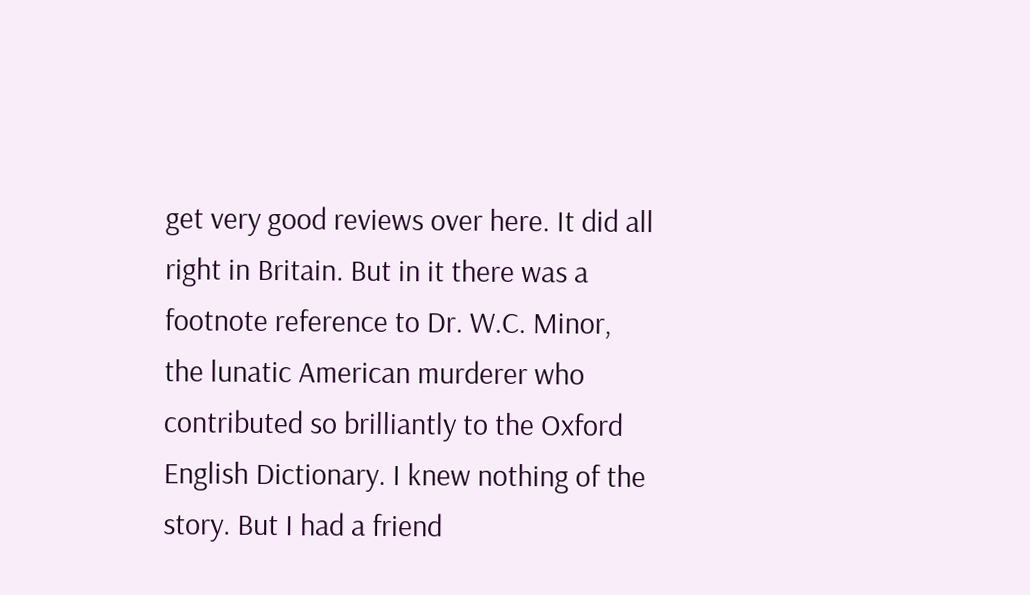get very good reviews over here. It did all right in Britain. But in it there was a footnote reference to Dr. W.C. Minor, the lunatic American murderer who contributed so brilliantly to the Oxford English Dictionary. I knew nothing of the story. But I had a friend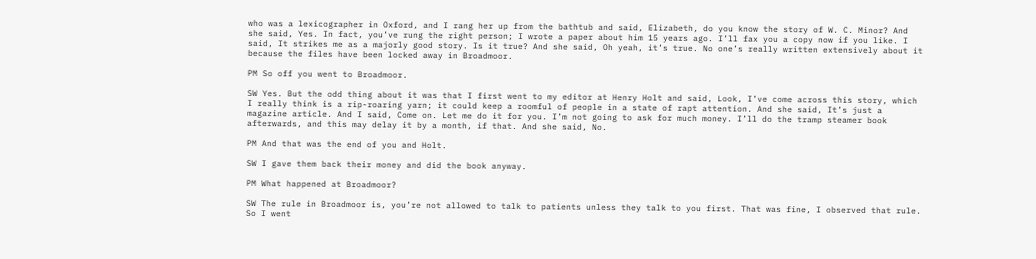who was a lexicographer in Oxford, and I rang her up from the bathtub and said, Elizabeth, do you know the story of W. C. Minor? And she said, Yes. In fact, you’ve rung the right person; I wrote a paper about him 15 years ago. I’ll fax you a copy now if you like. I said, It strikes me as a majorly good story. Is it true? And she said, Oh yeah, it’s true. No one’s really written extensively about it because the files have been locked away in Broadmoor.

PM So off you went to Broadmoor.

SW Yes. But the odd thing about it was that I first went to my editor at Henry Holt and said, Look, I’ve come across this story, which I really think is a rip-roaring yarn; it could keep a roomful of people in a state of rapt attention. And she said, It’s just a magazine article. And I said, Come on. Let me do it for you. I’m not going to ask for much money. I’ll do the tramp steamer book afterwards, and this may delay it by a month, if that. And she said, No.

PM And that was the end of you and Holt.

SW I gave them back their money and did the book anyway.

PM What happened at Broadmoor?

SW The rule in Broadmoor is, you’re not allowed to talk to patients unless they talk to you first. That was fine, I observed that rule. So I went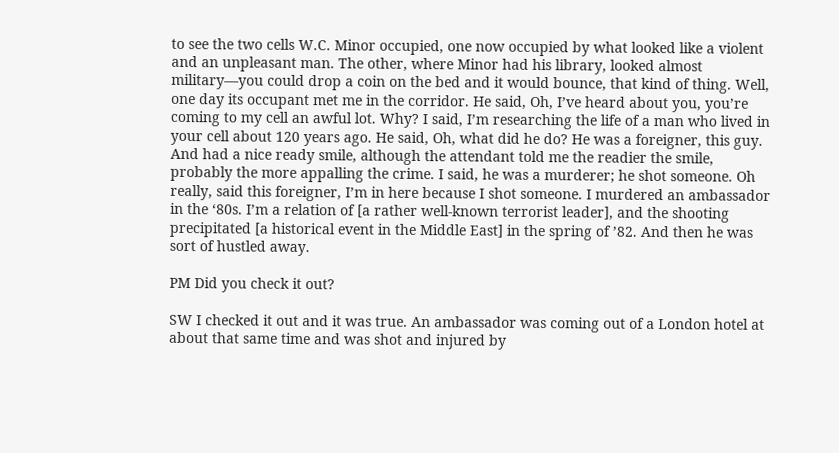to see the two cells W.C. Minor occupied, one now occupied by what looked like a violent and an unpleasant man. The other, where Minor had his library, looked almost military—you could drop a coin on the bed and it would bounce, that kind of thing. Well, one day its occupant met me in the corridor. He said, Oh, I’ve heard about you, you’re coming to my cell an awful lot. Why? I said, I’m researching the life of a man who lived in your cell about 120 years ago. He said, Oh, what did he do? He was a foreigner, this guy. And had a nice ready smile, although the attendant told me the readier the smile, probably the more appalling the crime. I said, he was a murderer; he shot someone. Oh really, said this foreigner, I’m in here because I shot someone. I murdered an ambassador in the ‘80s. I’m a relation of [a rather well-known terrorist leader], and the shooting precipitated [a historical event in the Middle East] in the spring of ’82. And then he was sort of hustled away.

PM Did you check it out?

SW I checked it out and it was true. An ambassador was coming out of a London hotel at about that same time and was shot and injured by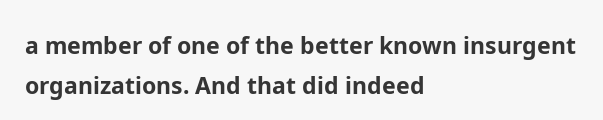a member of one of the better known insurgent organizations. And that did indeed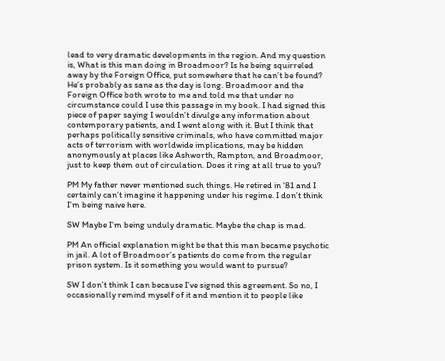lead to very dramatic developments in the region. And my question is, What is this man doing in Broadmoor? Is he being squirreled away by the Foreign Office, put somewhere that he can’t be found? He’s probably as sane as the day is long. Broadmoor and the Foreign Office both wrote to me and told me that under no circumstance could I use this passage in my book. I had signed this piece of paper saying I wouldn’t divulge any information about contemporary patients, and I went along with it. But I think that perhaps politically sensitive criminals, who have committed major acts of terrorism with worldwide implications, may be hidden anonymously at places like Ashworth, Rampton, and Broadmoor, just to keep them out of circulation. Does it ring at all true to you?

PM My father never mentioned such things. He retired in ‘81 and I certainly can’t imagine it happening under his regime. I don’t think I’m being naive here.

SW Maybe I’m being unduly dramatic. Maybe the chap is mad.

PM An official explanation might be that this man became psychotic in jail. A lot of Broadmoor’s patients do come from the regular prison system. Is it something you would want to pursue?

SW I don’t think I can because I’ve signed this agreement. So no, I occasionally remind myself of it and mention it to people like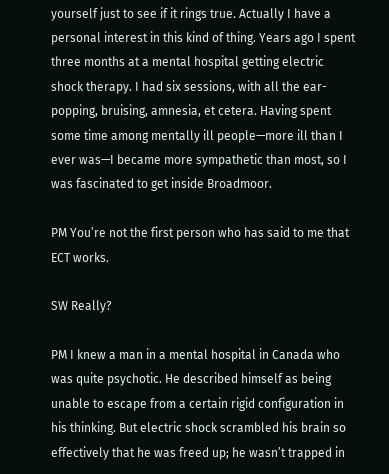yourself just to see if it rings true. Actually I have a personal interest in this kind of thing. Years ago I spent three months at a mental hospital getting electric shock therapy. I had six sessions, with all the ear-popping, bruising, amnesia, et cetera. Having spent some time among mentally ill people—more ill than I ever was—I became more sympathetic than most, so I was fascinated to get inside Broadmoor.

PM You’re not the first person who has said to me that ECT works.

SW Really?

PM I knew a man in a mental hospital in Canada who was quite psychotic. He described himself as being unable to escape from a certain rigid configuration in his thinking. But electric shock scrambled his brain so effectively that he was freed up; he wasn’t trapped in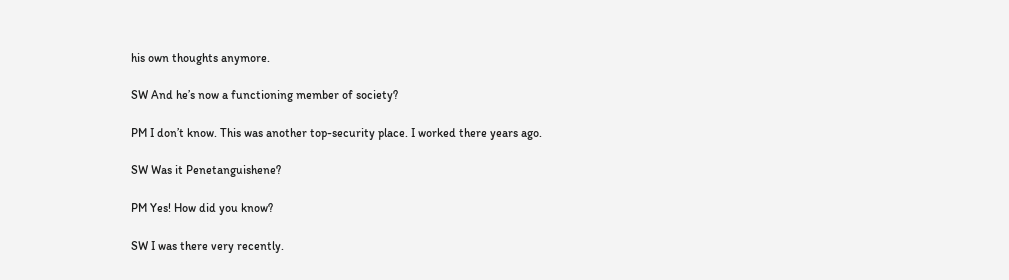his own thoughts anymore.

SW And he’s now a functioning member of society?

PM I don’t know. This was another top-security place. I worked there years ago.

SW Was it Penetanguishene?

PM Yes! How did you know?

SW I was there very recently.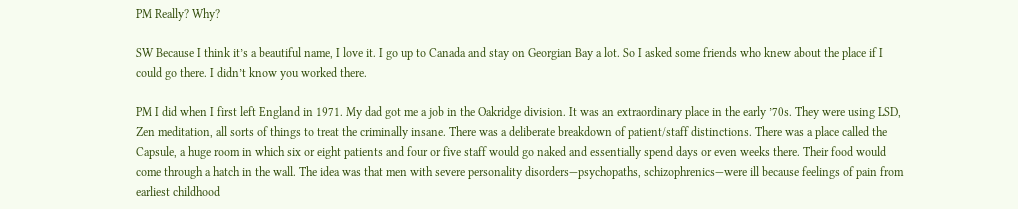PM Really? Why?

SW Because I think it’s a beautiful name, I love it. I go up to Canada and stay on Georgian Bay a lot. So I asked some friends who knew about the place if I could go there. I didn’t know you worked there.

PM I did when I first left England in 1971. My dad got me a job in the Oakridge division. It was an extraordinary place in the early ’70s. They were using LSD, Zen meditation, all sorts of things to treat the criminally insane. There was a deliberate breakdown of patient/staff distinctions. There was a place called the Capsule, a huge room in which six or eight patients and four or five staff would go naked and essentially spend days or even weeks there. Their food would come through a hatch in the wall. The idea was that men with severe personality disorders—psychopaths, schizophrenics—were ill because feelings of pain from earliest childhood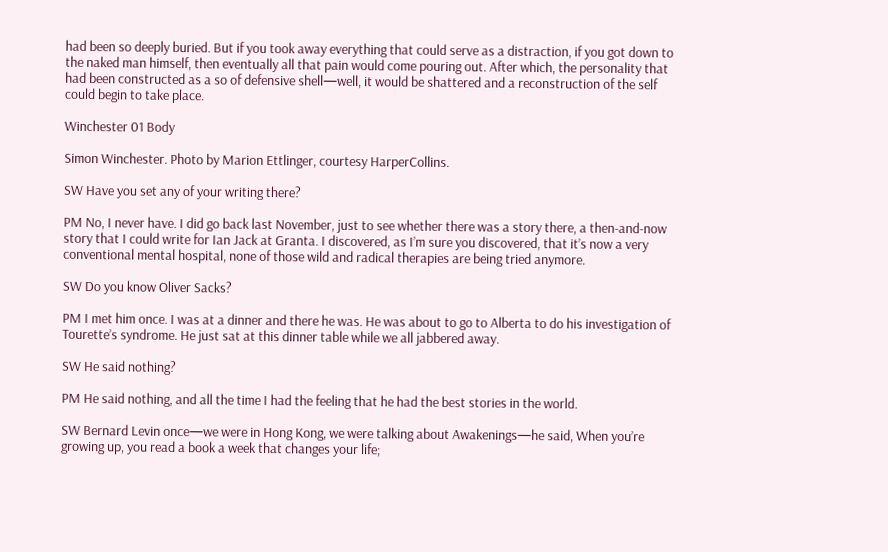had been so deeply buried. But if you took away everything that could serve as a distraction, if you got down to the naked man himself, then eventually all that pain would come pouring out. After which, the personality that had been constructed as a so of defensive shell—well, it would be shattered and a reconstruction of the self could begin to take place.

Winchester 01 Body

Simon Winchester. Photo by Marion Ettlinger, courtesy HarperCollins.

SW Have you set any of your writing there?

PM No, I never have. I did go back last November, just to see whether there was a story there, a then-and-now story that I could write for Ian Jack at Granta. I discovered, as I’m sure you discovered, that it’s now a very conventional mental hospital, none of those wild and radical therapies are being tried anymore.

SW Do you know Oliver Sacks?

PM I met him once. I was at a dinner and there he was. He was about to go to Alberta to do his investigation of Tourette’s syndrome. He just sat at this dinner table while we all jabbered away.

SW He said nothing?

PM He said nothing, and all the time I had the feeling that he had the best stories in the world.

SW Bernard Levin once—we were in Hong Kong, we were talking about Awakenings—he said, When you’re growing up, you read a book a week that changes your life;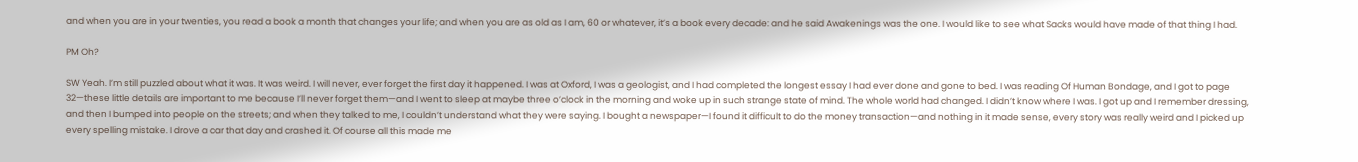and when you are in your twenties, you read a book a month that changes your life; and when you are as old as I am, 60 or whatever, it’s a book every decade: and he said Awakenings was the one. I would like to see what Sacks would have made of that thing I had.

PM Oh?

SW Yeah. I’m still puzzled about what it was. It was weird. I will never, ever forget the first day it happened. I was at Oxford, I was a geologist, and I had completed the longest essay I had ever done and gone to bed. I was reading Of Human Bondage, and I got to page 32—these little details are important to me because I’ll never forget them—and I went to sleep at maybe three o’clock in the morning and woke up in such strange state of mind. The whole world had changed. I didn’t know where I was. I got up and I remember dressing, and then I bumped into people on the streets; and when they talked to me, I couldn’t understand what they were saying. I bought a newspaper—I found it difficult to do the money transaction—and nothing in it made sense, every story was really weird and I picked up every spelling mistake. I drove a car that day and crashed it. Of course all this made me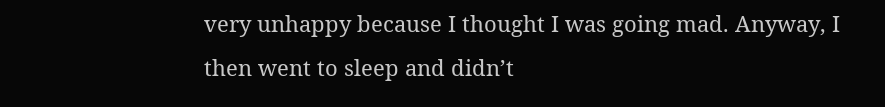very unhappy because I thought I was going mad. Anyway, I then went to sleep and didn’t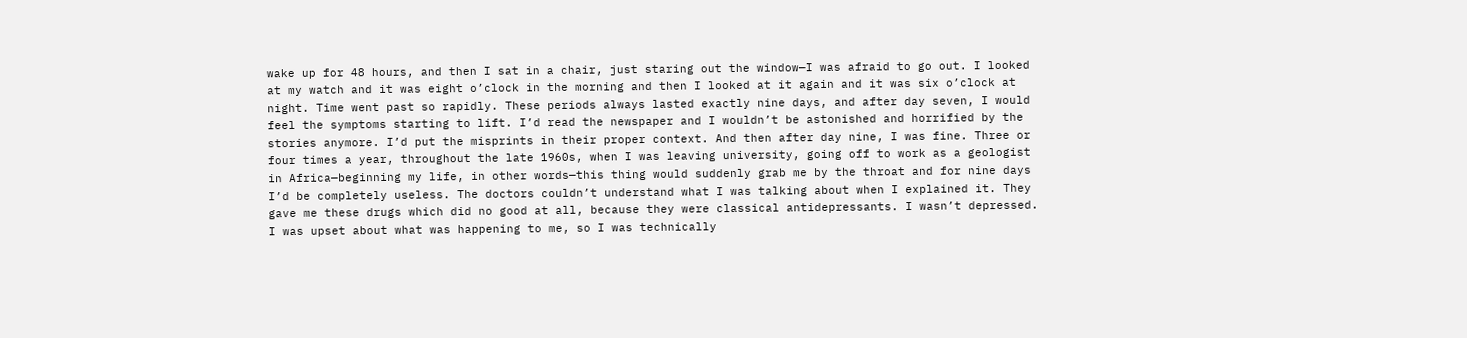wake up for 48 hours, and then I sat in a chair, just staring out the window—I was afraid to go out. I looked at my watch and it was eight o’clock in the morning and then I looked at it again and it was six o’clock at night. Time went past so rapidly. These periods always lasted exactly nine days, and after day seven, I would feel the symptoms starting to lift. I’d read the newspaper and I wouldn’t be astonished and horrified by the stories anymore. I’d put the misprints in their proper context. And then after day nine, I was fine. Three or four times a year, throughout the late 1960s, when I was leaving university, going off to work as a geologist in Africa—beginning my life, in other words—this thing would suddenly grab me by the throat and for nine days I’d be completely useless. The doctors couldn’t understand what I was talking about when I explained it. They gave me these drugs which did no good at all, because they were classical antidepressants. I wasn’t depressed. I was upset about what was happening to me, so I was technically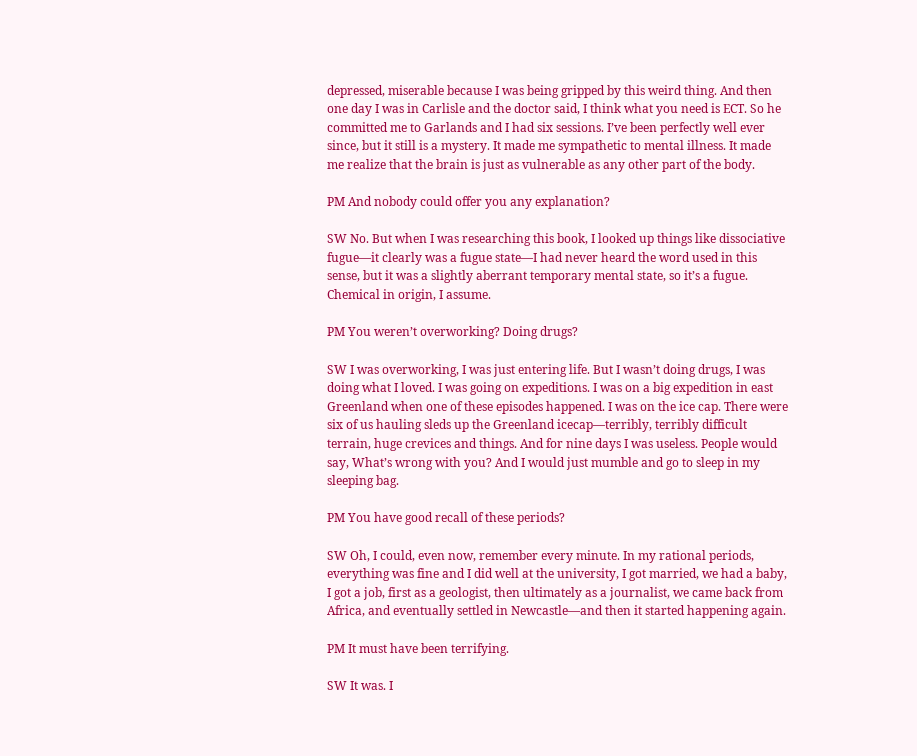depressed, miserable because I was being gripped by this weird thing. And then one day I was in Carlisle and the doctor said, I think what you need is ECT. So he committed me to Garlands and I had six sessions. I’ve been perfectly well ever since, but it still is a mystery. It made me sympathetic to mental illness. It made me realize that the brain is just as vulnerable as any other part of the body.

PM And nobody could offer you any explanation?

SW No. But when I was researching this book, I looked up things like dissociative fugue—it clearly was a fugue state—I had never heard the word used in this sense, but it was a slightly aberrant temporary mental state, so it’s a fugue. Chemical in origin, I assume.

PM You weren’t overworking? Doing drugs?

SW I was overworking, I was just entering life. But I wasn’t doing drugs, I was doing what I loved. I was going on expeditions. I was on a big expedition in east Greenland when one of these episodes happened. I was on the ice cap. There were six of us hauling sleds up the Greenland icecap—terribly, terribly difficult terrain, huge crevices and things. And for nine days I was useless. People would say, What’s wrong with you? And I would just mumble and go to sleep in my sleeping bag.

PM You have good recall of these periods?

SW Oh, I could, even now, remember every minute. In my rational periods, everything was fine and I did well at the university, I got married, we had a baby, I got a job, first as a geologist, then ultimately as a journalist, we came back from Africa, and eventually settled in Newcastle—and then it started happening again.

PM It must have been terrifying.

SW It was. I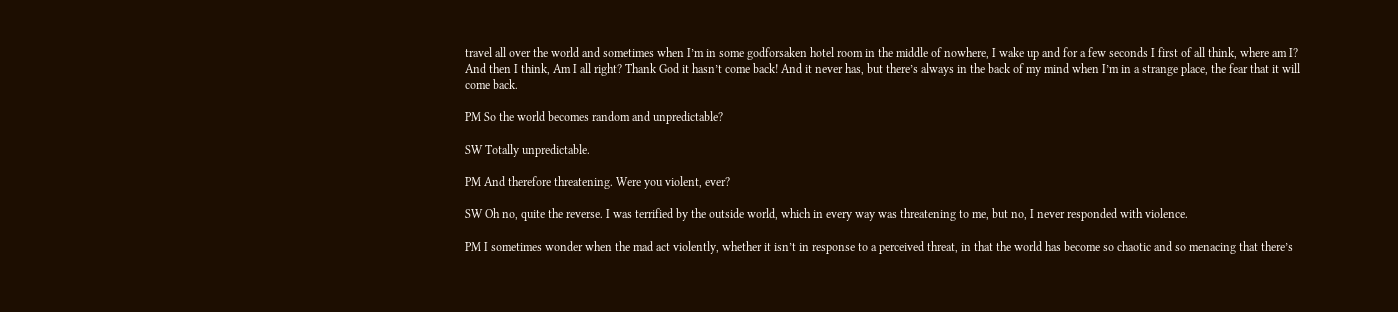travel all over the world and sometimes when I’m in some godforsaken hotel room in the middle of nowhere, I wake up and for a few seconds I first of all think, where am I? And then I think, Am I all right? Thank God it hasn’t come back! And it never has, but there’s always in the back of my mind when I’m in a strange place, the fear that it will come back.

PM So the world becomes random and unpredictable?

SW Totally unpredictable.

PM And therefore threatening. Were you violent, ever?

SW Oh no, quite the reverse. I was terrified by the outside world, which in every way was threatening to me, but no, I never responded with violence.

PM I sometimes wonder when the mad act violently, whether it isn’t in response to a perceived threat, in that the world has become so chaotic and so menacing that there’s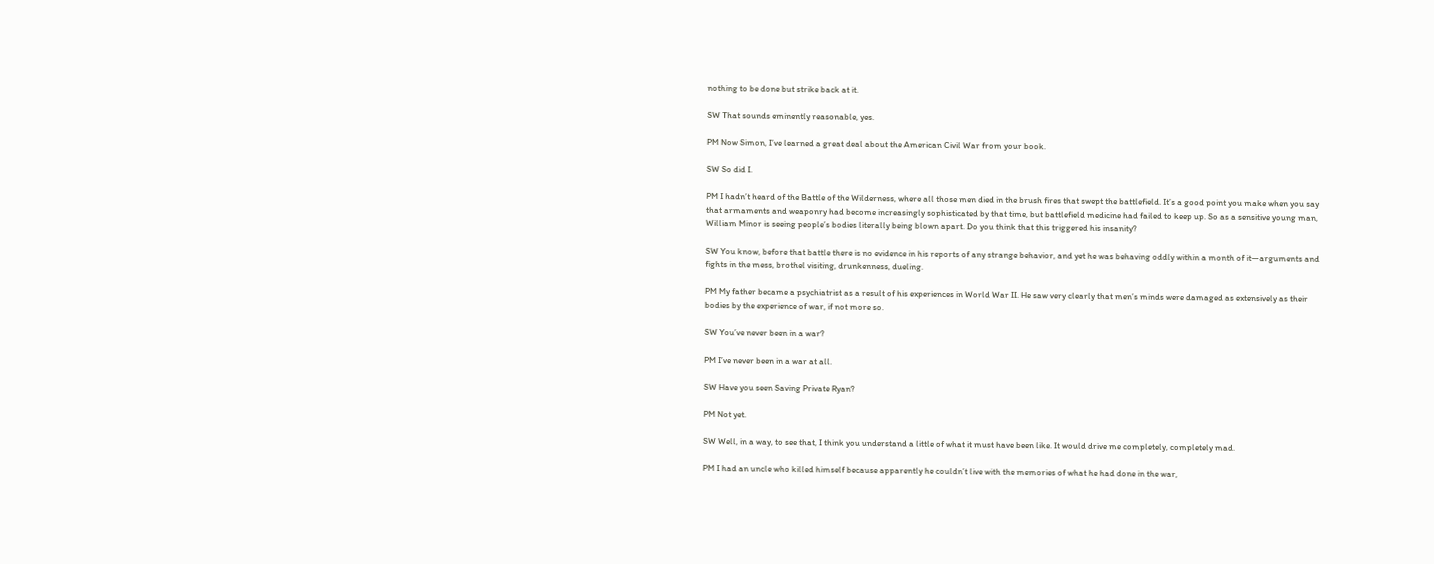nothing to be done but strike back at it.

SW That sounds eminently reasonable, yes.

PM Now Simon, I’ve learned a great deal about the American Civil War from your book.

SW So did I.

PM I hadn’t heard of the Battle of the Wilderness, where all those men died in the brush fires that swept the battlefield. It’s a good point you make when you say that armaments and weaponry had become increasingly sophisticated by that time, but battlefield medicine had failed to keep up. So as a sensitive young man, William Minor is seeing people’s bodies literally being blown apart. Do you think that this triggered his insanity?

SW You know, before that battle there is no evidence in his reports of any strange behavior, and yet he was behaving oddly within a month of it—arguments and fights in the mess, brothel visiting, drunkenness, dueling.

PM My father became a psychiatrist as a result of his experiences in World War II. He saw very clearly that men’s minds were damaged as extensively as their bodies by the experience of war, if not more so.

SW You’ve never been in a war?

PM I’ve never been in a war at all.

SW Have you seen Saving Private Ryan?

PM Not yet.

SW Well, in a way, to see that, I think you understand a little of what it must have been like. It would drive me completely, completely mad.

PM I had an uncle who killed himself because apparently he couldn’t live with the memories of what he had done in the war,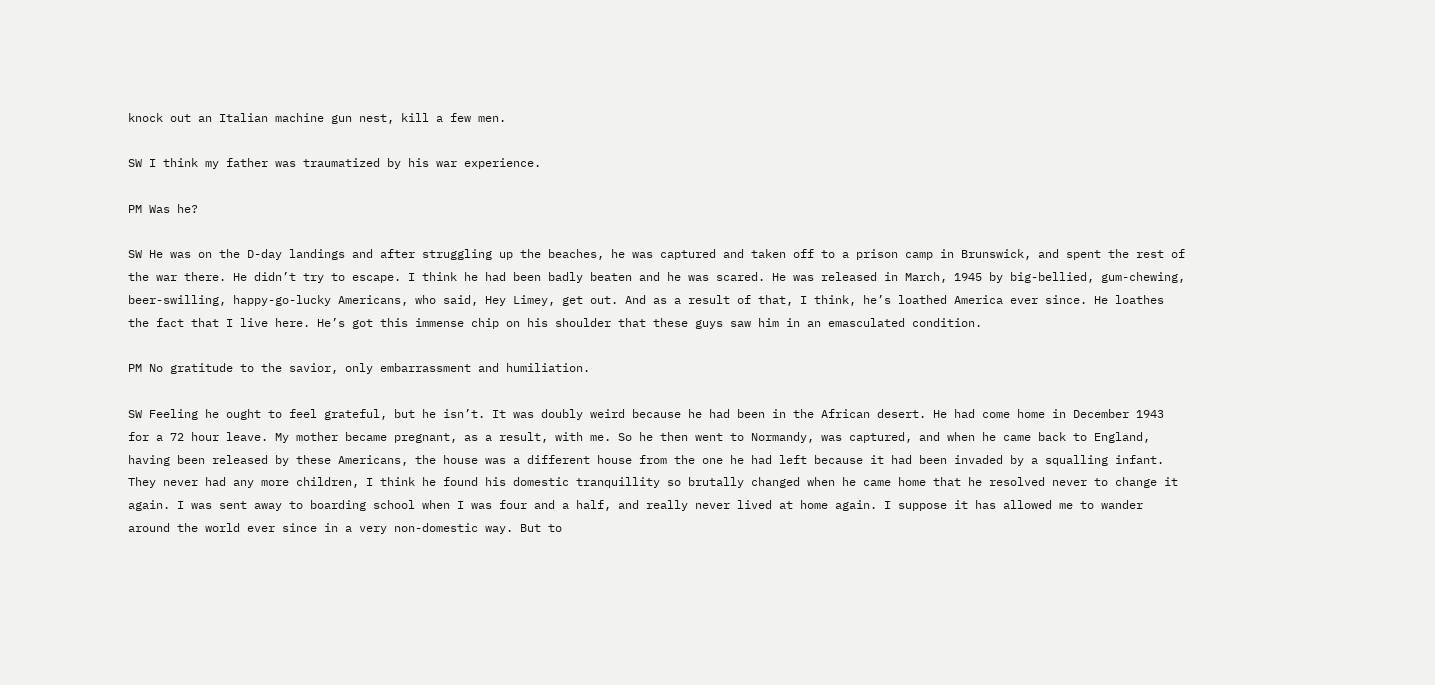knock out an Italian machine gun nest, kill a few men.

SW I think my father was traumatized by his war experience.

PM Was he?

SW He was on the D-day landings and after struggling up the beaches, he was captured and taken off to a prison camp in Brunswick, and spent the rest of the war there. He didn’t try to escape. I think he had been badly beaten and he was scared. He was released in March, 1945 by big-bellied, gum-chewing, beer-swilling, happy-go-lucky Americans, who said, Hey Limey, get out. And as a result of that, I think, he’s loathed America ever since. He loathes the fact that I live here. He’s got this immense chip on his shoulder that these guys saw him in an emasculated condition.

PM No gratitude to the savior, only embarrassment and humiliation.

SW Feeling he ought to feel grateful, but he isn’t. It was doubly weird because he had been in the African desert. He had come home in December 1943 for a 72 hour leave. My mother became pregnant, as a result, with me. So he then went to Normandy, was captured, and when he came back to England, having been released by these Americans, the house was a different house from the one he had left because it had been invaded by a squalling infant. They never had any more children, I think he found his domestic tranquillity so brutally changed when he came home that he resolved never to change it again. I was sent away to boarding school when I was four and a half, and really never lived at home again. I suppose it has allowed me to wander around the world ever since in a very non-domestic way. But to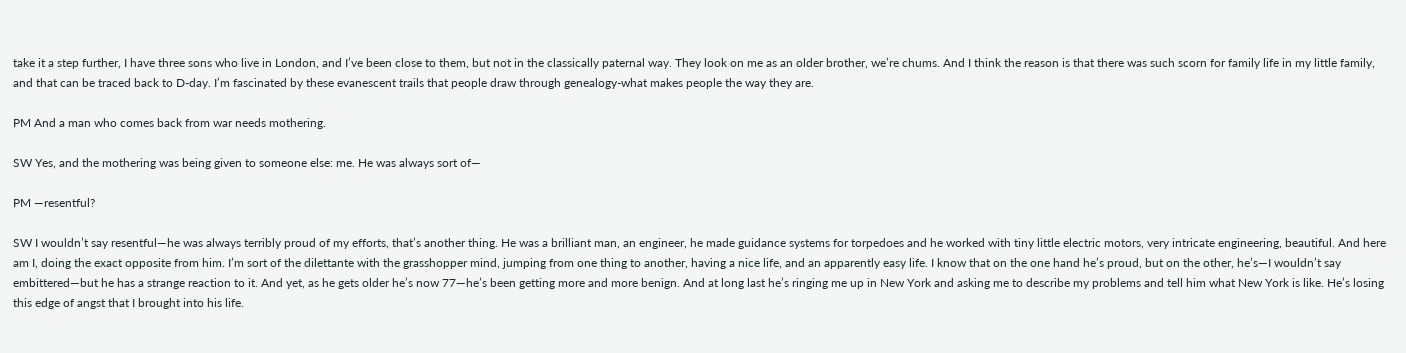take it a step further, I have three sons who live in London, and I’ve been close to them, but not in the classically paternal way. They look on me as an older brother, we’re chums. And I think the reason is that there was such scorn for family life in my little family, and that can be traced back to D-day. I’m fascinated by these evanescent trails that people draw through genealogy-what makes people the way they are.

PM And a man who comes back from war needs mothering.

SW Yes, and the mothering was being given to someone else: me. He was always sort of—

PM —resentful?

SW I wouldn’t say resentful—he was always terribly proud of my efforts, that’s another thing. He was a brilliant man, an engineer, he made guidance systems for torpedoes and he worked with tiny little electric motors, very intricate engineering, beautiful. And here am I, doing the exact opposite from him. I’m sort of the dilettante with the grasshopper mind, jumping from one thing to another, having a nice life, and an apparently easy life. I know that on the one hand he’s proud, but on the other, he’s—I wouldn’t say embittered—but he has a strange reaction to it. And yet, as he gets older he’s now 77—he’s been getting more and more benign. And at long last he’s ringing me up in New York and asking me to describe my problems and tell him what New York is like. He’s losing this edge of angst that I brought into his life.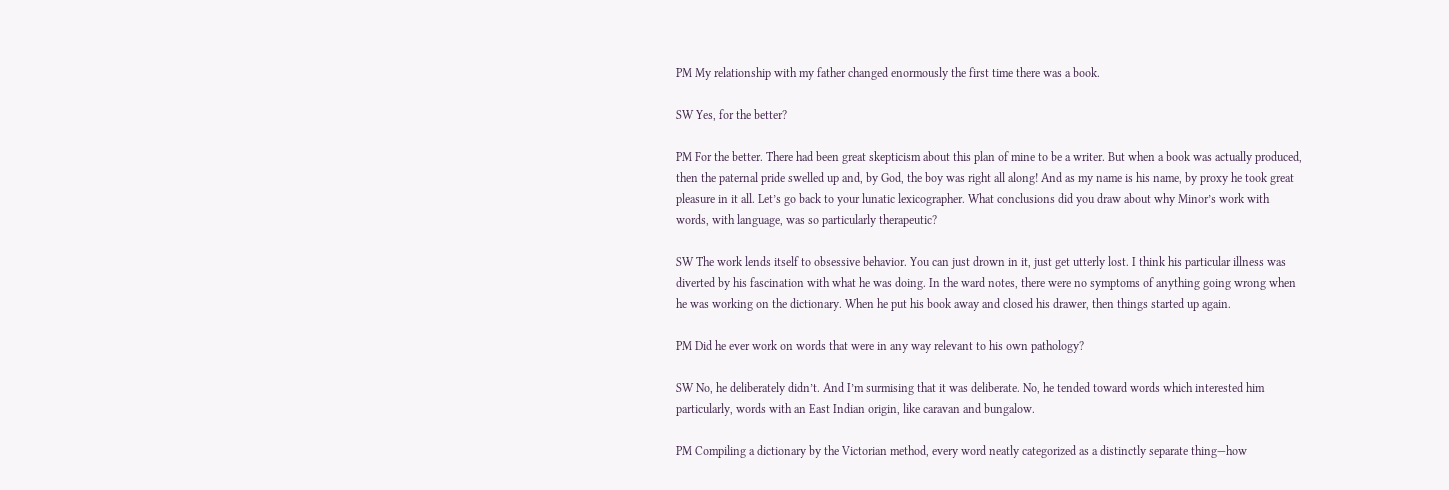PM My relationship with my father changed enormously the first time there was a book.

SW Yes, for the better?

PM For the better. There had been great skepticism about this plan of mine to be a writer. But when a book was actually produced, then the paternal pride swelled up and, by God, the boy was right all along! And as my name is his name, by proxy he took great pleasure in it all. Let’s go back to your lunatic lexicographer. What conclusions did you draw about why Minor’s work with words, with language, was so particularly therapeutic?

SW The work lends itself to obsessive behavior. You can just drown in it, just get utterly lost. I think his particular illness was diverted by his fascination with what he was doing. In the ward notes, there were no symptoms of anything going wrong when he was working on the dictionary. When he put his book away and closed his drawer, then things started up again.

PM Did he ever work on words that were in any way relevant to his own pathology?

SW No, he deliberately didn’t. And I’m surmising that it was deliberate. No, he tended toward words which interested him particularly, words with an East Indian origin, like caravan and bungalow.

PM Compiling a dictionary by the Victorian method, every word neatly categorized as a distinctly separate thing—how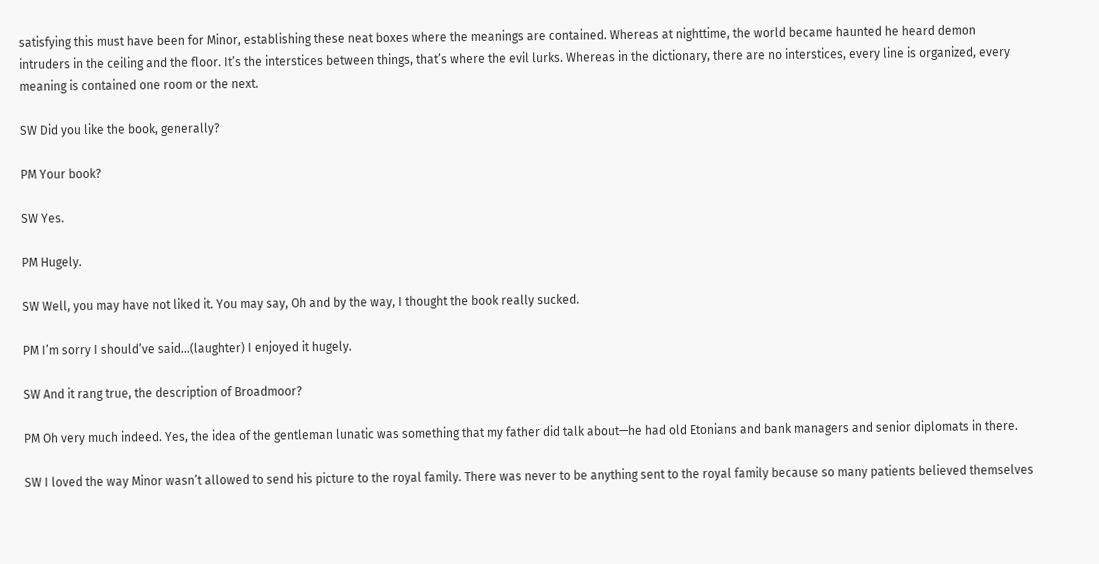satisfying this must have been for Minor, establishing these neat boxes where the meanings are contained. Whereas at nighttime, the world became haunted he heard demon intruders in the ceiling and the floor. It’s the interstices between things, that’s where the evil lurks. Whereas in the dictionary, there are no interstices, every line is organized, every meaning is contained one room or the next.

SW Did you like the book, generally?

PM Your book?

SW Yes.

PM Hugely.

SW Well, you may have not liked it. You may say, Oh and by the way, I thought the book really sucked.

PM I’m sorry I should’ve said…(laughter) I enjoyed it hugely.

SW And it rang true, the description of Broadmoor?

PM Oh very much indeed. Yes, the idea of the gentleman lunatic was something that my father did talk about—he had old Etonians and bank managers and senior diplomats in there.

SW I loved the way Minor wasn’t allowed to send his picture to the royal family. There was never to be anything sent to the royal family because so many patients believed themselves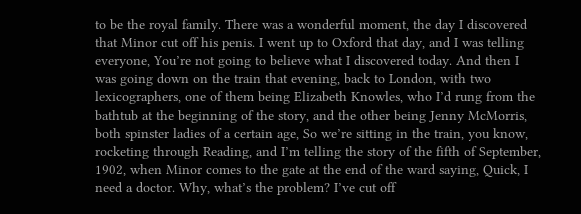to be the royal family. There was a wonderful moment, the day I discovered that Minor cut off his penis. I went up to Oxford that day, and I was telling everyone, You’re not going to believe what I discovered today. And then I was going down on the train that evening, back to London, with two lexicographers, one of them being Elizabeth Knowles, who I’d rung from the bathtub at the beginning of the story, and the other being Jenny McMorris, both spinster ladies of a certain age, So we’re sitting in the train, you know, rocketing through Reading, and I’m telling the story of the fifth of September, 1902, when Minor comes to the gate at the end of the ward saying, Quick, I need a doctor. Why, what’s the problem? I’ve cut off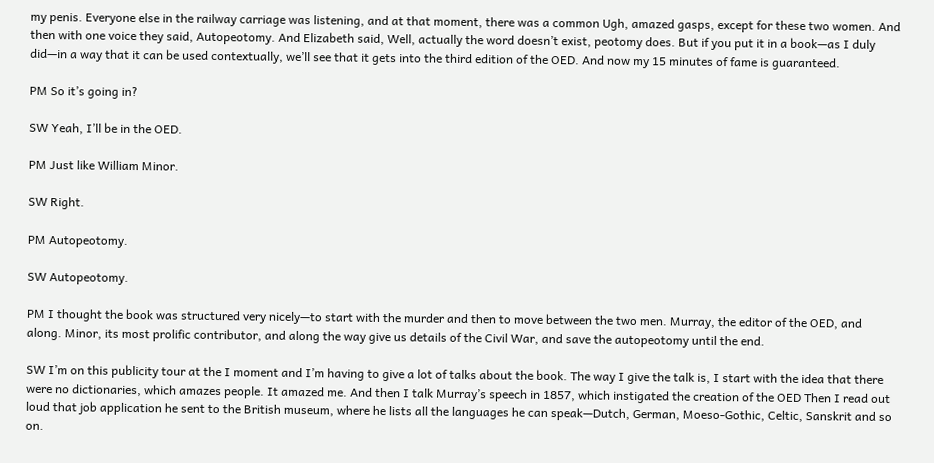my penis. Everyone else in the railway carriage was listening, and at that moment, there was a common Ugh, amazed gasps, except for these two women. And then with one voice they said, Autopeotomy. And Elizabeth said, Well, actually the word doesn’t exist, peotomy does. But if you put it in a book—as I duly did—in a way that it can be used contextually, we’ll see that it gets into the third edition of the OED. And now my 15 minutes of fame is guaranteed.

PM So it’s going in?

SW Yeah, I’ll be in the OED.

PM Just like William Minor.

SW Right.

PM Autopeotomy.

SW Autopeotomy.

PM I thought the book was structured very nicely—to start with the murder and then to move between the two men. Murray, the editor of the OED, and along. Minor, its most prolific contributor, and along the way give us details of the Civil War, and save the autopeotomy until the end.

SW I’m on this publicity tour at the I moment and I’m having to give a lot of talks about the book. The way I give the talk is, I start with the idea that there were no dictionaries, which amazes people. It amazed me. And then I talk Murray’s speech in 1857, which instigated the creation of the OED Then I read out loud that job application he sent to the British museum, where he lists all the languages he can speak—Dutch, German, Moeso-Gothic, Celtic, Sanskrit and so on.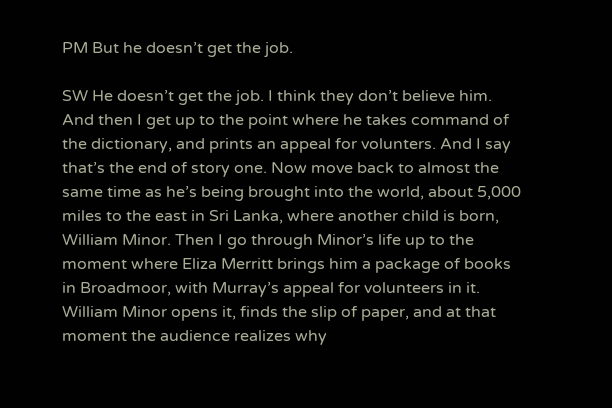PM But he doesn’t get the job.

SW He doesn’t get the job. I think they don’t believe him. And then I get up to the point where he takes command of the dictionary, and prints an appeal for volunters. And I say that’s the end of story one. Now move back to almost the same time as he’s being brought into the world, about 5,000 miles to the east in Sri Lanka, where another child is born, William Minor. Then I go through Minor’s life up to the moment where Eliza Merritt brings him a package of books in Broadmoor, with Murray’s appeal for volunteers in it. William Minor opens it, finds the slip of paper, and at that moment the audience realizes why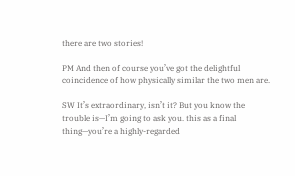there are two stories!

PM And then of course you’ve got the delightful coincidence of how physically similar the two men are.

SW It’s extraordinary, isn’t it? But you know the trouble is—I’m going to ask you. this as a final thing—you’re a highly-regarded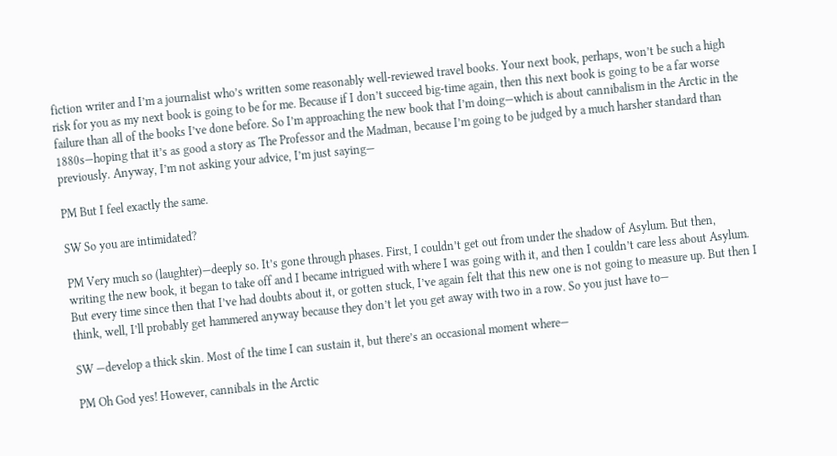fiction writer and I’m a journalist who’s written some reasonably well-reviewed travel books. Your next book, perhaps, won’t be such a high risk for you as my next book is going to be for me. Because if I don’t succeed big-time again, then this next book is going to be a far worse failure than all of the books I’ve done before. So I’m approaching the new book that I’m doing—which is about cannibalism in the Arctic in the 1880s—hoping that it’s as good a story as The Professor and the Madman, because I’m going to be judged by a much harsher standard than previously. Anyway, I’m not asking your advice, I’m just saying—

PM But I feel exactly the same.

SW So you are intimidated?

PM Very much so (laughter)—deeply so. It’s gone through phases. First, I couldn’t get out from under the shadow of Asylum. But then, writing the new book, it began to take off and I became intrigued with where I was going with it, and then I couldn’t care less about Asylum. But every time since then that I’ve had doubts about it, or gotten stuck, I’ve again felt that this new one is not going to measure up. But then I think, well, I’ll probably get hammered anyway because they don’t let you get away with two in a row. So you just have to—

SW —develop a thick skin. Most of the time I can sustain it, but there’s an occasional moment where—

PM Oh God yes! However, cannibals in the Arctic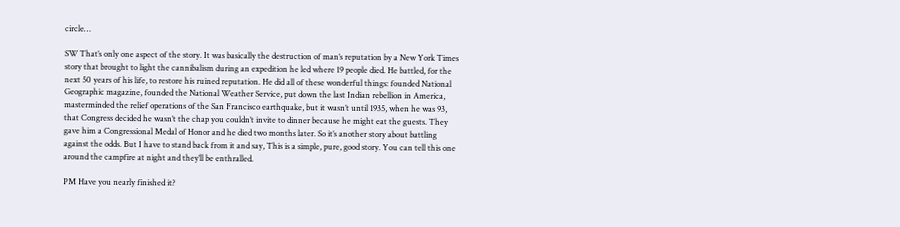circle…

SW That’s only one aspect of the story. It was basically the destruction of man’s reputation by a New York Times story that brought to light the cannibalism during an expedition he led where 19 people died. He battled, for the next 50 years of his life, to restore his ruined reputation. He did all of these wonderful things: founded National Geographic magazine, founded the National Weather Service, put down the last Indian rebellion in America, masterminded the relief operations of the San Francisco earthquake, but it wasn’t until 1935, when he was 93, that Congress decided he wasn’t the chap you couldn’t invite to dinner because he might eat the guests. They gave him a Congressional Medal of Honor and he died two months later. So it’s another story about battling against the odds. But I have to stand back from it and say, This is a simple, pure, good story. You can tell this one around the campfire at night and they’ll be enthralled.

PM Have you nearly finished it?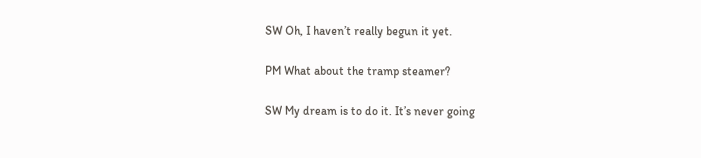SW Oh, I haven’t really begun it yet.

PM What about the tramp steamer?

SW My dream is to do it. It’s never going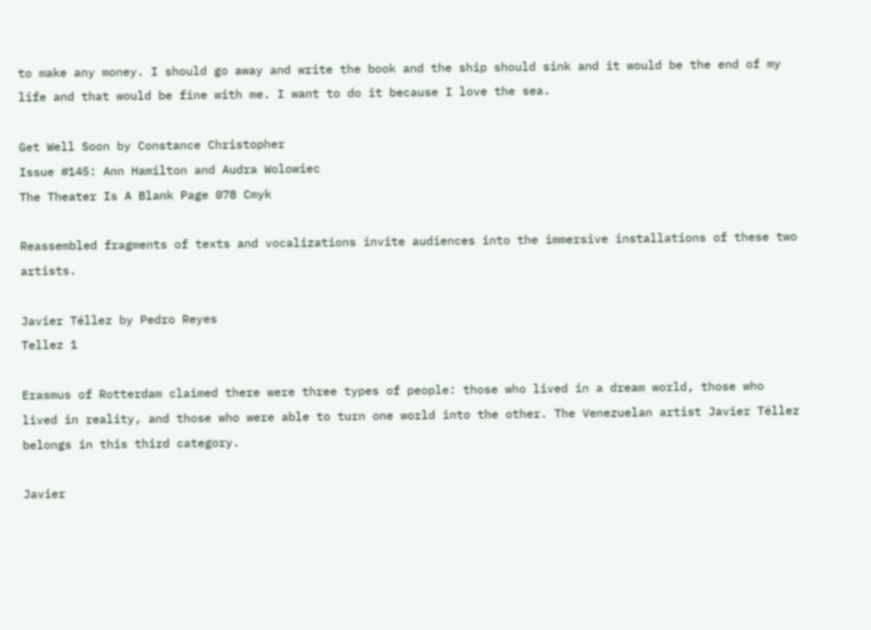to make any money. I should go away and write the book and the ship should sink and it would be the end of my life and that would be fine with me. I want to do it because I love the sea.

Get Well Soon by Constance Christopher
Issue #145: Ann Hamilton and Audra Wolowiec
The Theater Is A Blank Page 078 Cmyk

Reassembled fragments of texts and vocalizations invite audiences into the immersive installations of these two artists.

Javier Téllez by Pedro Reyes
Tellez 1

Erasmus of Rotterdam claimed there were three types of people: those who lived in a dream world, those who lived in reality, and those who were able to turn one world into the other. The Venezuelan artist Javier Téllez belongs in this third category.

Javier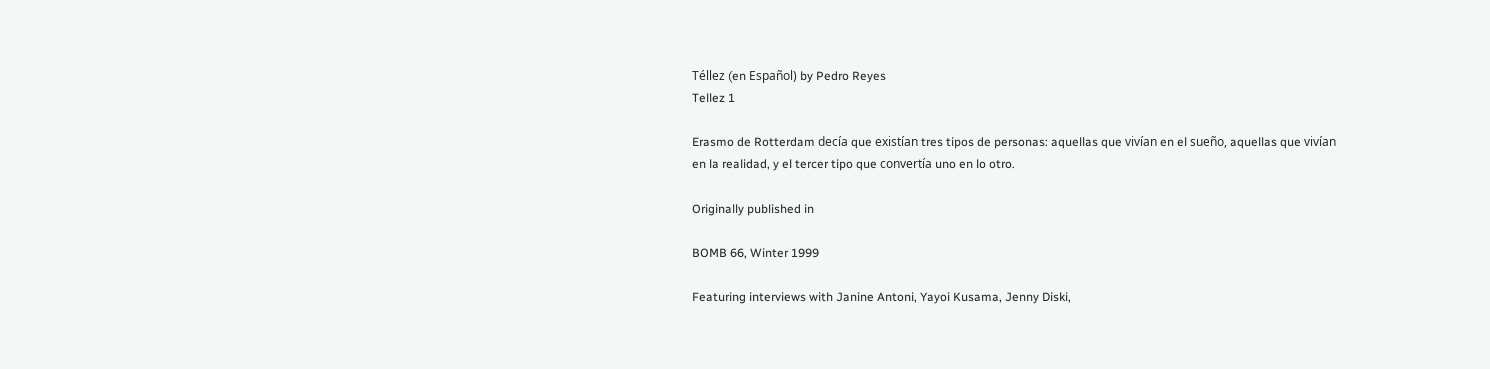Téllez (en Español) by Pedro Reyes
Tellez 1

Erasmo de Rotterdam decía que existían tres tipos de personas: aquellas que vivían en el sueño, aquellas que vivían en la realidad, y el tercer tipo que convertía uno en lo otro.

Originally published in

BOMB 66, Winter 1999

Featuring interviews with Janine Antoni, Yayoi Kusama, Jenny Diski,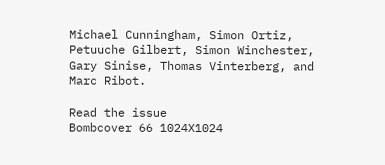Michael Cunningham, Simon Ortiz, Petuuche Gilbert, Simon Winchester, Gary Sinise, Thomas Vinterberg, and Marc Ribot.

Read the issue
Bombcover 66 1024X1024